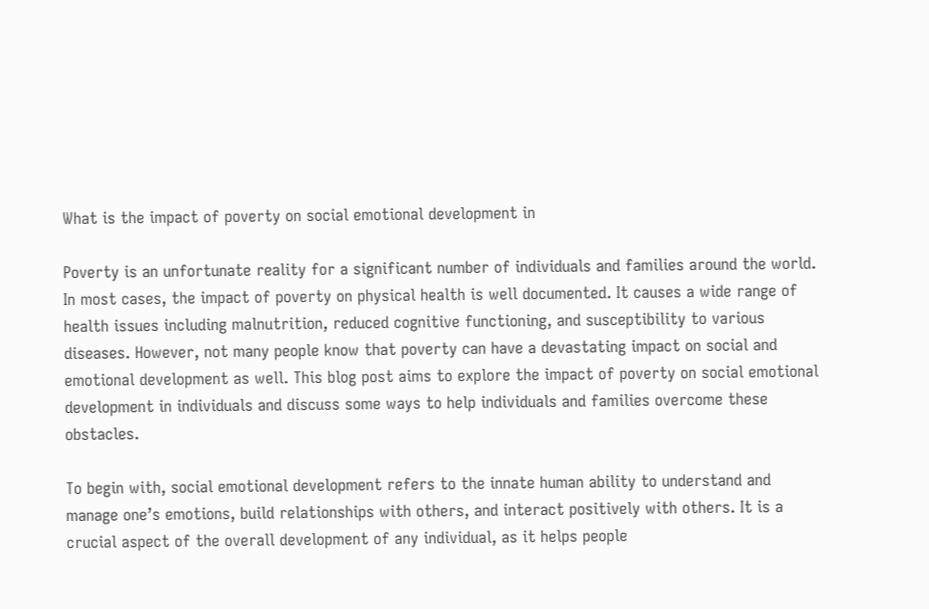What is the impact of poverty on social emotional development in

Poverty is an unfortunate reality for a significant number of individuals and families around the world. In most cases, the impact of poverty on physical health is well documented. It causes a wide range of health issues including malnutrition, reduced cognitive functioning, and susceptibility to various diseases. However, not many people know that poverty can have a devastating impact on social and emotional development as well. This blog post aims to explore the impact of poverty on social emotional development in individuals and discuss some ways to help individuals and families overcome these obstacles.

To begin with, social emotional development refers to the innate human ability to understand and manage one’s emotions, build relationships with others, and interact positively with others. It is a crucial aspect of the overall development of any individual, as it helps people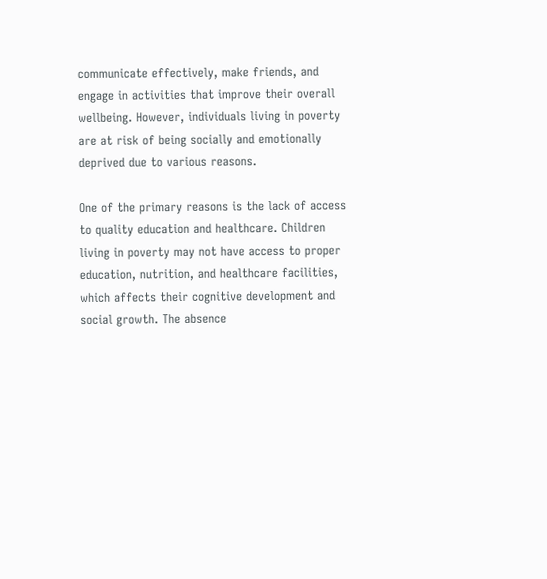communicate effectively, make friends, and engage in activities that improve their overall wellbeing. However, individuals living in poverty are at risk of being socially and emotionally deprived due to various reasons.

One of the primary reasons is the lack of access to quality education and healthcare. Children living in poverty may not have access to proper education, nutrition, and healthcare facilities, which affects their cognitive development and social growth. The absence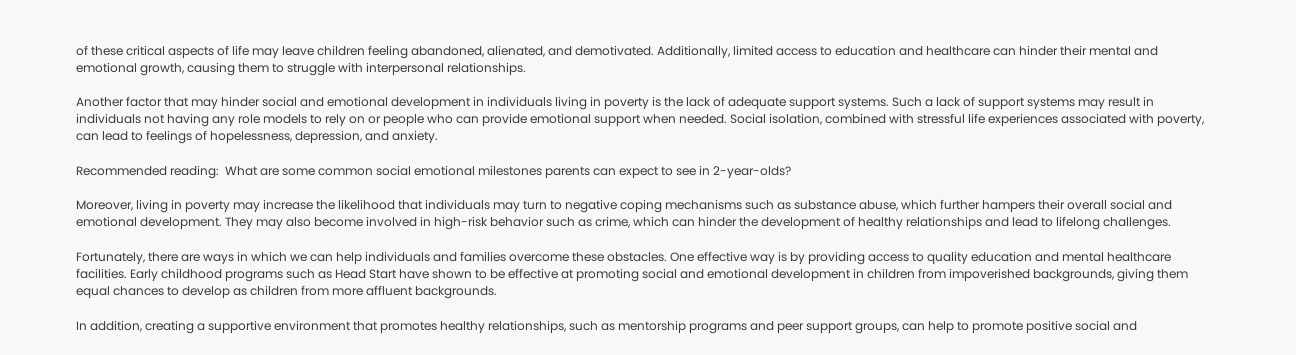of these critical aspects of life may leave children feeling abandoned, alienated, and demotivated. Additionally, limited access to education and healthcare can hinder their mental and emotional growth, causing them to struggle with interpersonal relationships.

Another factor that may hinder social and emotional development in individuals living in poverty is the lack of adequate support systems. Such a lack of support systems may result in individuals not having any role models to rely on or people who can provide emotional support when needed. Social isolation, combined with stressful life experiences associated with poverty, can lead to feelings of hopelessness, depression, and anxiety.

Recommended reading:  What are some common social emotional milestones parents can expect to see in 2-year-olds?

Moreover, living in poverty may increase the likelihood that individuals may turn to negative coping mechanisms such as substance abuse, which further hampers their overall social and emotional development. They may also become involved in high-risk behavior such as crime, which can hinder the development of healthy relationships and lead to lifelong challenges.

Fortunately, there are ways in which we can help individuals and families overcome these obstacles. One effective way is by providing access to quality education and mental healthcare facilities. Early childhood programs such as Head Start have shown to be effective at promoting social and emotional development in children from impoverished backgrounds, giving them equal chances to develop as children from more affluent backgrounds.

In addition, creating a supportive environment that promotes healthy relationships, such as mentorship programs and peer support groups, can help to promote positive social and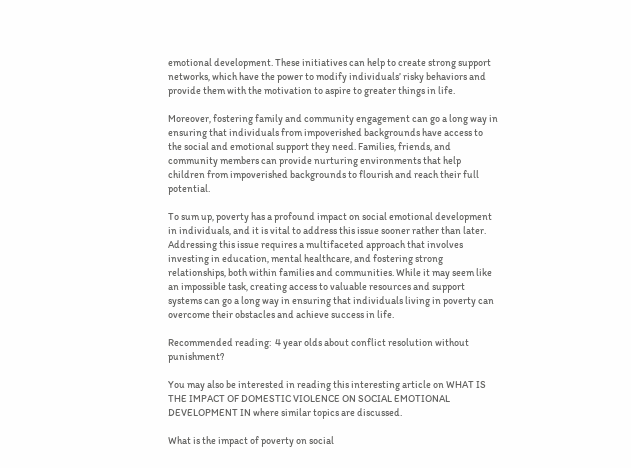emotional development. These initiatives can help to create strong support networks, which have the power to modify individuals’ risky behaviors and provide them with the motivation to aspire to greater things in life.

Moreover, fostering family and community engagement can go a long way in ensuring that individuals from impoverished backgrounds have access to the social and emotional support they need. Families, friends, and community members can provide nurturing environments that help children from impoverished backgrounds to flourish and reach their full potential.

To sum up, poverty has a profound impact on social emotional development in individuals, and it is vital to address this issue sooner rather than later. Addressing this issue requires a multifaceted approach that involves investing in education, mental healthcare, and fostering strong relationships, both within families and communities. While it may seem like an impossible task, creating access to valuable resources and support systems can go a long way in ensuring that individuals living in poverty can overcome their obstacles and achieve success in life.

Recommended reading:  4 year olds about conflict resolution without punishment?

You may also be interested in reading this interesting article on WHAT IS THE IMPACT OF DOMESTIC VIOLENCE ON SOCIAL EMOTIONAL DEVELOPMENT IN where similar topics are discussed.

What is the impact of poverty on social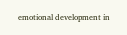emotional development in